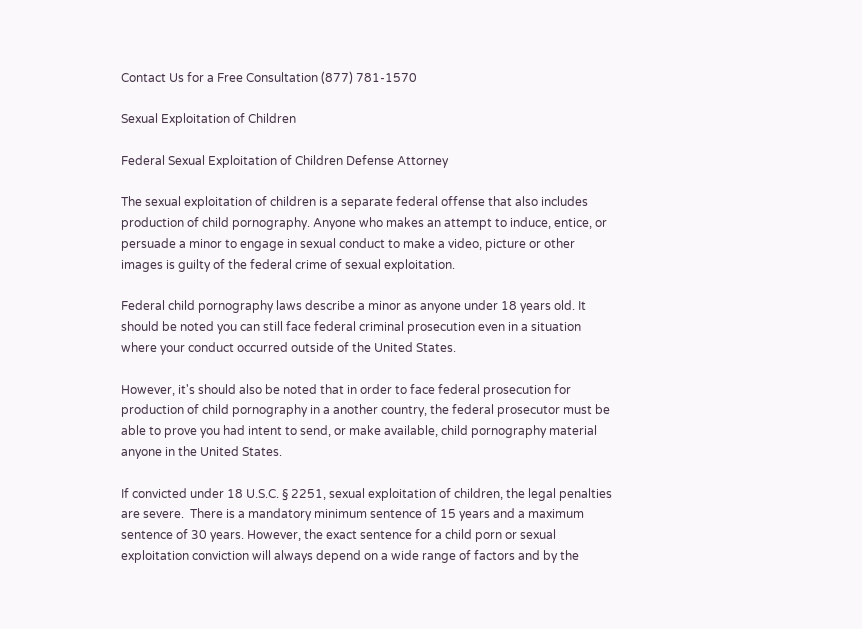Contact Us for a Free Consultation (877) 781-1570

Sexual Exploitation of Children

Federal Sexual Exploitation of Children Defense Attorney

The sexual exploitation of children is a separate federal offense that also includes production of child pornography. Anyone who makes an attempt to induce, entice, or persuade a minor to engage in sexual conduct to make a video, picture or other images is guilty of the federal crime of sexual exploitation.

Federal child pornography laws describe a minor as anyone under 18 years old. It should be noted you can still face federal criminal prosecution even in a situation where your conduct occurred outside of the United States.

However, it's should also be noted that in order to face federal prosecution for production of child pornography in a another country, the federal prosecutor must be able to prove you had intent to send, or make available, child pornography material anyone in the United States.

If convicted under 18 U.S.C. § 2251, sexual exploitation of children, the legal penalties are severe.  There is a mandatory minimum sentence of 15 years and a maximum sentence of 30 years. However, the exact sentence for a child porn or sexual exploitation conviction will always depend on a wide range of factors and by the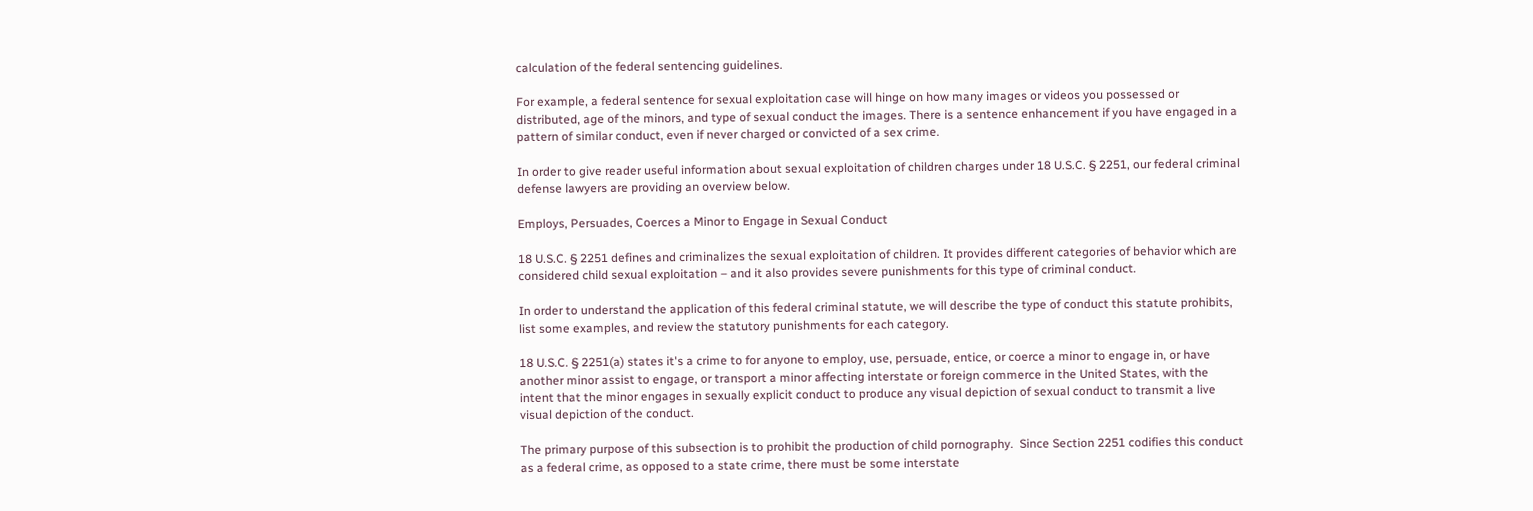calculation of the federal sentencing guidelines.

For example, a federal sentence for sexual exploitation case will hinge on how many images or videos you possessed or distributed, age of the minors, and type of sexual conduct the images. There is a sentence enhancement if you have engaged in a pattern of similar conduct, even if never charged or convicted of a sex crime.

In order to give reader useful information about sexual exploitation of children charges under 18 U.S.C. § 2251, our federal criminal defense lawyers are providing an overview below.

Employs, Persuades, Coerces a Minor to Engage in Sexual Conduct

18 U.S.C. § 2251 defines and criminalizes the sexual exploitation of children. It provides different categories of behavior which are considered child sexual exploitation – and it also provides severe punishments for this type of criminal conduct.

In order to understand the application of this federal criminal statute, we will describe the type of conduct this statute prohibits, list some examples, and review the statutory punishments for each category.

18 U.S.C. § 2251(a) states it's a crime to for anyone to employ, use, persuade, entice, or coerce a minor to engage in, or have another minor assist to engage, or transport a minor affecting interstate or foreign commerce in the United States, with the intent that the minor engages in sexually explicit conduct to produce any visual depiction of sexual conduct to transmit a live visual depiction of the conduct.

The primary purpose of this subsection is to prohibit the production of child pornography.  Since Section 2251 codifies this conduct as a federal crime, as opposed to a state crime, there must be some interstate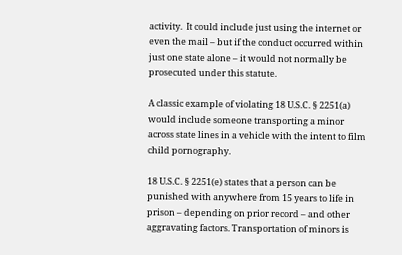activity.  It could include just using the internet or even the mail – but if the conduct occurred within just one state alone – it would not normally be prosecuted under this statute.

A classic example of violating 18 U.S.C. § 2251(a) would include someone transporting a minor across state lines in a vehicle with the intent to film child pornography.

18 U.S.C. § 2251(e) states that a person can be punished with anywhere from 15 years to life in prison – depending on prior record – and other aggravating factors. Transportation of minors is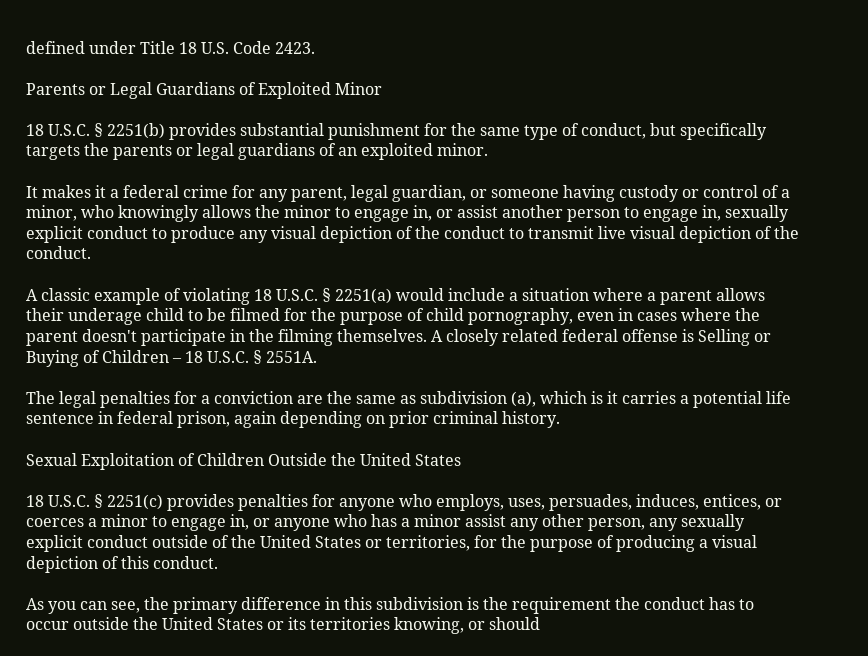defined under Title 18 U.S. Code 2423.

Parents or Legal Guardians of Exploited Minor

18 U.S.C. § 2251(b) provides substantial punishment for the same type of conduct, but specifically targets the parents or legal guardians of an exploited minor.

It makes it a federal crime for any parent, legal guardian, or someone having custody or control of a minor, who knowingly allows the minor to engage in, or assist another person to engage in, sexually explicit conduct to produce any visual depiction of the conduct to transmit live visual depiction of the conduct.

A classic example of violating 18 U.S.C. § 2251(a) would include a situation where a parent allows their underage child to be filmed for the purpose of child pornography, even in cases where the parent doesn't participate in the filming themselves. A closely related federal offense is Selling or Buying of Children – 18 U.S.C. § 2551A.

The legal penalties for a conviction are the same as subdivision (a), which is it carries a potential life sentence in federal prison, again depending on prior criminal history.

Sexual Exploitation of Children Outside the United States

18 U.S.C. § 2251(c) provides penalties for anyone who employs, uses, persuades, induces, entices, or coerces a minor to engage in, or anyone who has a minor assist any other person, any sexually explicit conduct outside of the United States or territories, for the purpose of producing a visual depiction of this conduct.

As you can see, the primary difference in this subdivision is the requirement the conduct has to occur outside the United States or its territories knowing, or should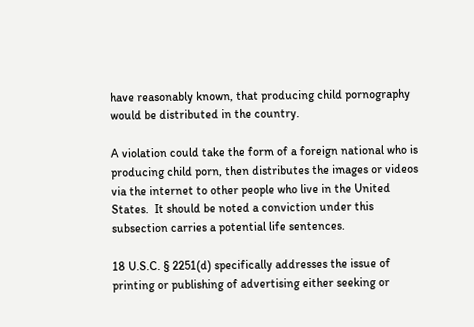have reasonably known, that producing child pornography would be distributed in the country.

A violation could take the form of a foreign national who is producing child porn, then distributes the images or videos via the internet to other people who live in the United States.  It should be noted a conviction under this subsection carries a potential life sentences.

18 U.S.C. § 2251(d) specifically addresses the issue of printing or publishing of advertising either seeking or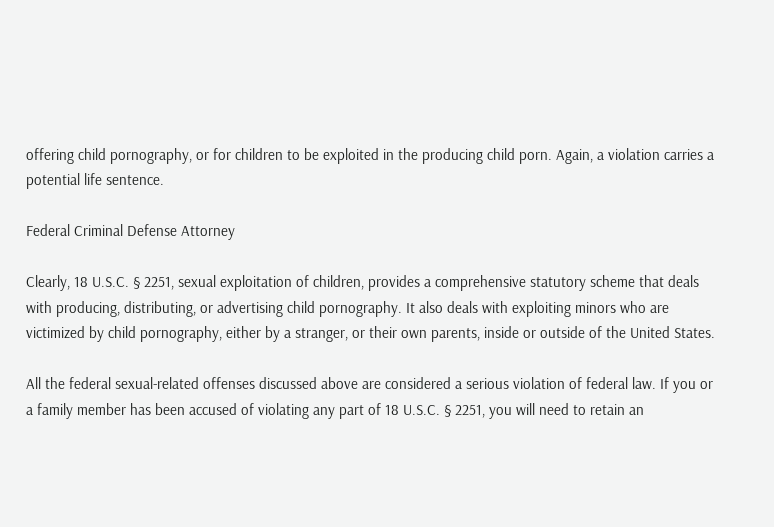offering child pornography, or for children to be exploited in the producing child porn. Again, a violation carries a potential life sentence.

Federal Criminal Defense Attorney

Clearly, 18 U.S.C. § 2251, sexual exploitation of children, provides a comprehensive statutory scheme that deals with producing, distributing, or advertising child pornography. It also deals with exploiting minors who are victimized by child pornography, either by a stranger, or their own parents, inside or outside of the United States.

All the federal sexual-related offenses discussed above are considered a serious violation of federal law. If you or a family member has been accused of violating any part of 18 U.S.C. § 2251, you will need to retain an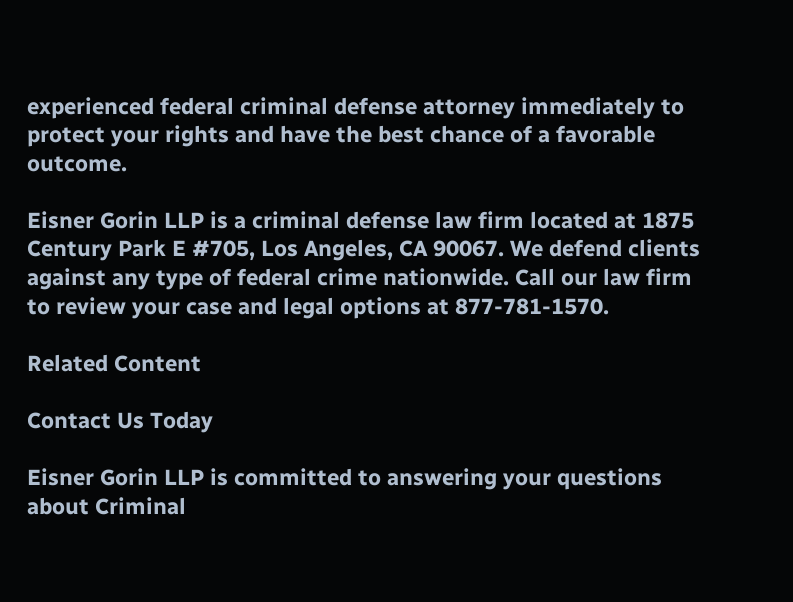experienced federal criminal defense attorney immediately to protect your rights and have the best chance of a favorable outcome.

Eisner Gorin LLP is a criminal defense law firm located at 1875 Century Park E #705, Los Angeles, CA 90067. We defend clients against any type of federal crime nationwide. Call our law firm to review your case and legal options at 877-781-1570.

Related Content

Contact Us Today

Eisner Gorin LLP is committed to answering your questions about Criminal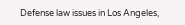Defense law issues in Los Angeles,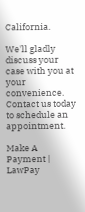California.

We'll gladly discuss your case with you at your convenience. Contact us today to schedule an appointment.

Make A Payment | LawPay